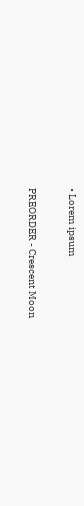• Lorem ipsum

PREORDER - Crescent Moon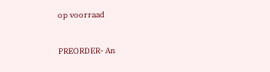op voorraad

PREORDER- An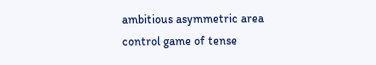ambitious asymmetric area control game of tense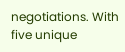negotiations. With five unique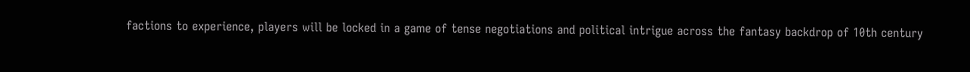factions to experience, players will be locked in a game of tense negotiations and political intrigue across the fantasy backdrop of 10th century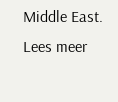Middle East. Lees meer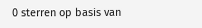0 sterren op basis van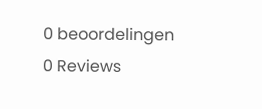0 beoordelingen
0 Reviews